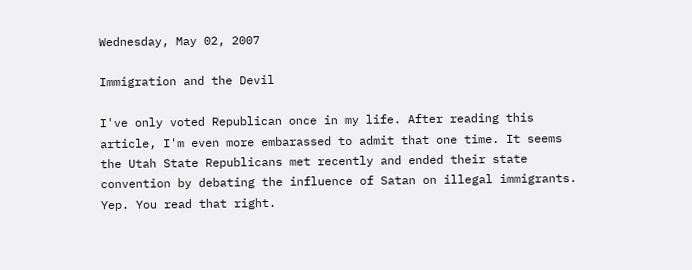Wednesday, May 02, 2007

Immigration and the Devil

I've only voted Republican once in my life. After reading this article, I'm even more embarassed to admit that one time. It seems the Utah State Republicans met recently and ended their state convention by debating the influence of Satan on illegal immigrants. Yep. You read that right.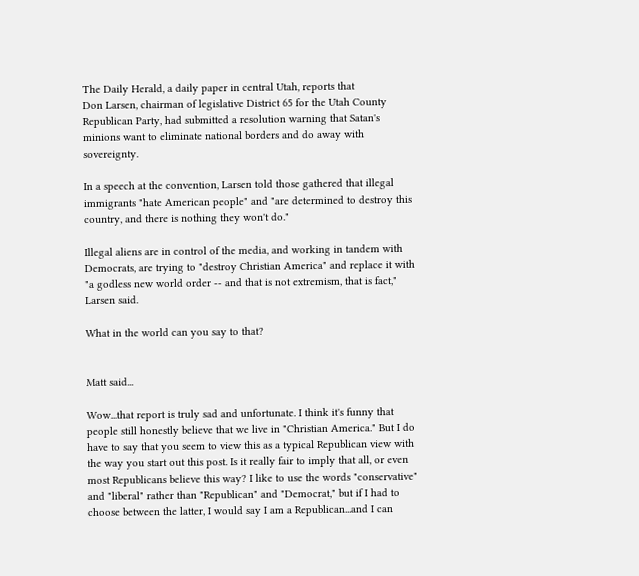The Daily Herald, a daily paper in central Utah, reports that
Don Larsen, chairman of legislative District 65 for the Utah County Republican Party, had submitted a resolution warning that Satan's minions want to eliminate national borders and do away with sovereignty.

In a speech at the convention, Larsen told those gathered that illegal immigrants "hate American people" and "are determined to destroy this country, and there is nothing they won't do."

Illegal aliens are in control of the media, and working in tandem with Democrats, are trying to "destroy Christian America" and replace it with "a godless new world order -- and that is not extremism, that is fact," Larsen said.

What in the world can you say to that?


Matt said...

Wow...that report is truly sad and unfortunate. I think it's funny that people still honestly believe that we live in "Christian America." But I do have to say that you seem to view this as a typical Republican view with the way you start out this post. Is it really fair to imply that all, or even most Republicans believe this way? I like to use the words "conservative" and "liberal" rather than "Republican" and "Democrat," but if I had to choose between the latter, I would say I am a Republican...and I can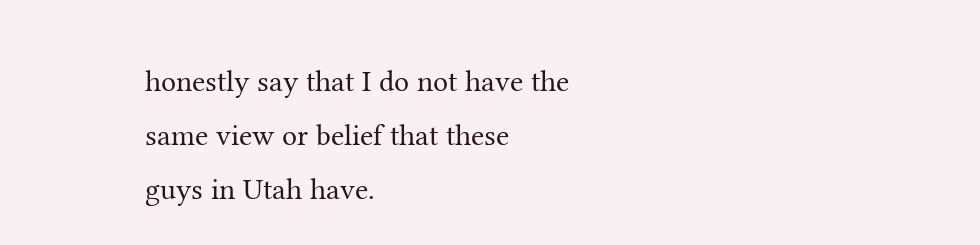honestly say that I do not have the same view or belief that these guys in Utah have.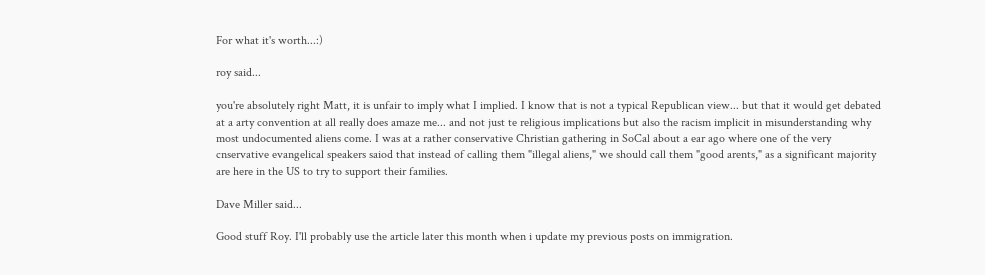For what it's worth...:)

roy said...

you're absolutely right Matt, it is unfair to imply what I implied. I know that is not a typical Republican view... but that it would get debated at a arty convention at all really does amaze me... and not just te religious implications but also the racism implicit in misunderstanding why most undocumented aliens come. I was at a rather conservative Christian gathering in SoCal about a ear ago where one of the very cnservative evangelical speakers saiod that instead of calling them "illegal aliens," we should call them "good arents," as a significant majority are here in the US to try to support their families.

Dave Miller said...

Good stuff Roy. I'll probably use the article later this month when i update my previous posts on immigration.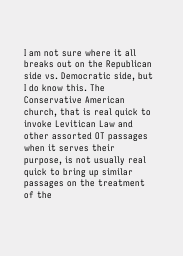I am not sure where it all breaks out on the Republican side vs. Democratic side, but I do know this. The Conservative American church, that is real quick to invoke Levitican Law and other assorted OT passages when it serves their purpose, is not usually real quick to bring up similar passages on the treatment of the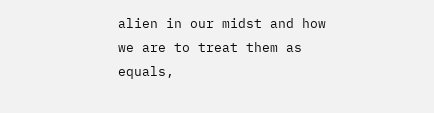alien in our midst and how we are to treat them as equals,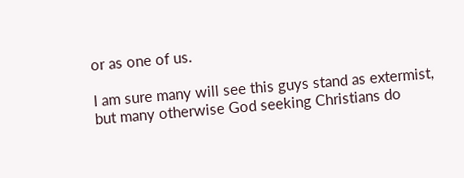or as one of us.

I am sure many will see this guys stand as extermist, but many otherwise God seeking Christians do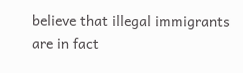believe that illegal immigrants are in fact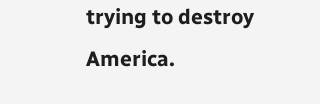trying to destroy America.